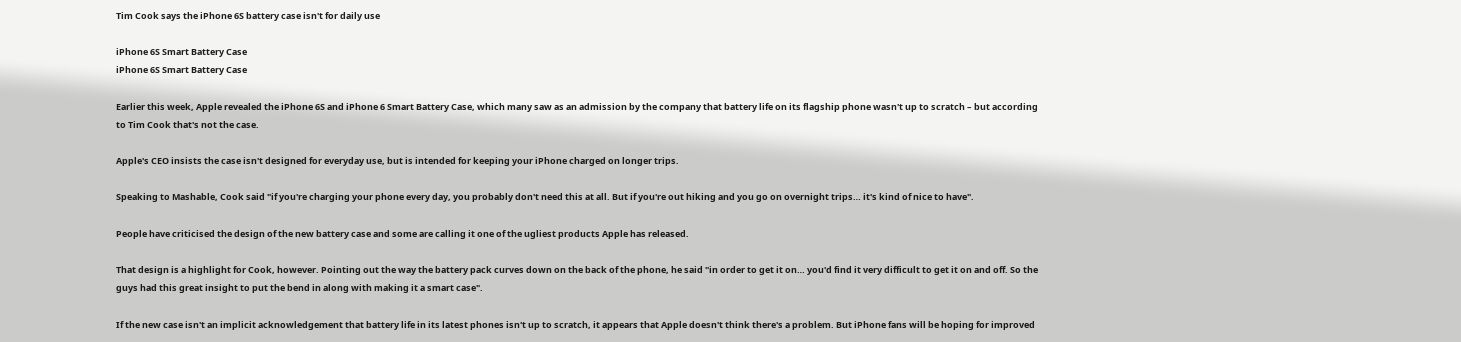Tim Cook says the iPhone 6S battery case isn't for daily use

iPhone 6S Smart Battery Case
iPhone 6S Smart Battery Case

Earlier this week, Apple revealed the iPhone 6S and iPhone 6 Smart Battery Case, which many saw as an admission by the company that battery life on its flagship phone wasn't up to scratch – but according to Tim Cook that's not the case.

Apple's CEO insists the case isn't designed for everyday use, but is intended for keeping your iPhone charged on longer trips.

Speaking to Mashable, Cook said "if you're charging your phone every day, you probably don't need this at all. But if you're out hiking and you go on overnight trips… it's kind of nice to have".

People have criticised the design of the new battery case and some are calling it one of the ugliest products Apple has released.

That design is a highlight for Cook, however. Pointing out the way the battery pack curves down on the back of the phone, he said "in order to get it on… you'd find it very difficult to get it on and off. So the guys had this great insight to put the bend in along with making it a smart case".

If the new case isn't an implicit acknowledgement that battery life in its latest phones isn't up to scratch, it appears that Apple doesn't think there's a problem. But iPhone fans will be hoping for improved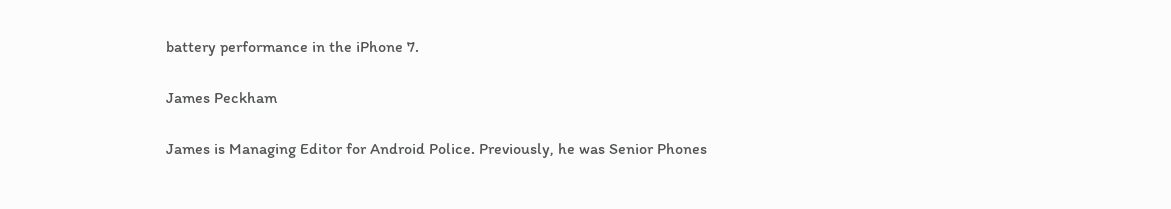battery performance in the iPhone 7.

James Peckham

James is Managing Editor for Android Police. Previously, he was Senior Phones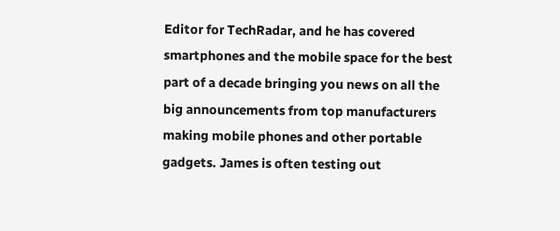Editor for TechRadar, and he has covered smartphones and the mobile space for the best part of a decade bringing you news on all the big announcements from top manufacturers making mobile phones and other portable gadgets. James is often testing out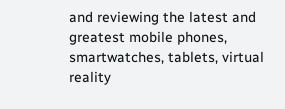and reviewing the latest and greatest mobile phones, smartwatches, tablets, virtual reality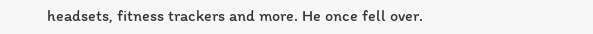headsets, fitness trackers and more. He once fell over.